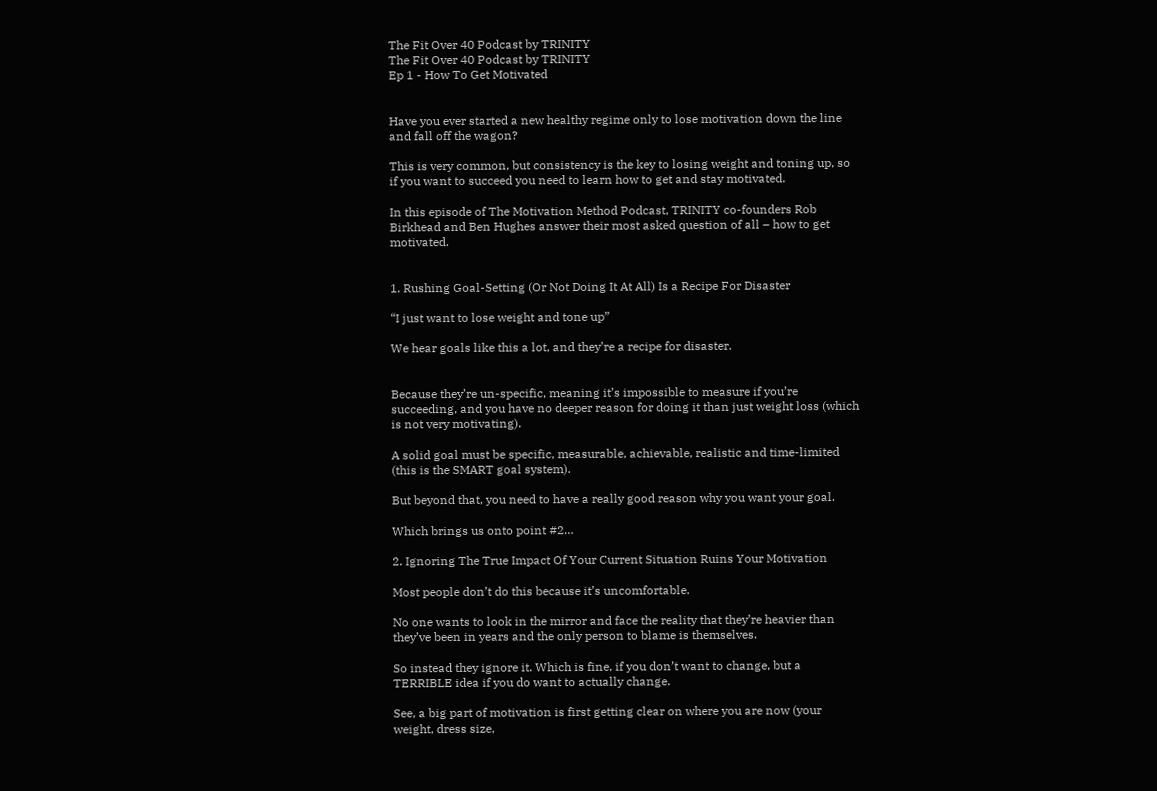The Fit Over 40 Podcast by TRINITY
The Fit Over 40 Podcast by TRINITY
Ep 1 - How To Get Motivated


Have you ever started a new healthy regime only to lose motivation down the line and fall off the wagon?

This is very common, but consistency is the key to losing weight and toning up, so if you want to succeed you need to learn how to get and stay motivated.

In this episode of The Motivation Method Podcast, TRINITY co-founders Rob Birkhead and Ben Hughes answer their most asked question of all – how to get motivated.


1. Rushing Goal-Setting (Or Not Doing It At All) Is a Recipe For Disaster

“I just want to lose weight and tone up”

We hear goals like this a lot, and they’re a recipe for disaster.


Because they’re un-specific, meaning it’s impossible to measure if you’re succeeding, and you have no deeper reason for doing it than just weight loss (which is not very motivating).

A solid goal must be specific, measurable, achievable, realistic and time-limited (this is the SMART goal system).

But beyond that, you need to have a really good reason why you want your goal.

Which brings us onto point #2…

2. Ignoring The True Impact Of Your Current Situation Ruins Your Motivation

Most people don’t do this because it’s uncomfortable.

No one wants to look in the mirror and face the reality that they’re heavier than they’ve been in years and the only person to blame is themselves.

So instead they ignore it. Which is fine, if you don’t want to change, but a TERRIBLE idea if you do want to actually change.

See, a big part of motivation is first getting clear on where you are now (your weight, dress size,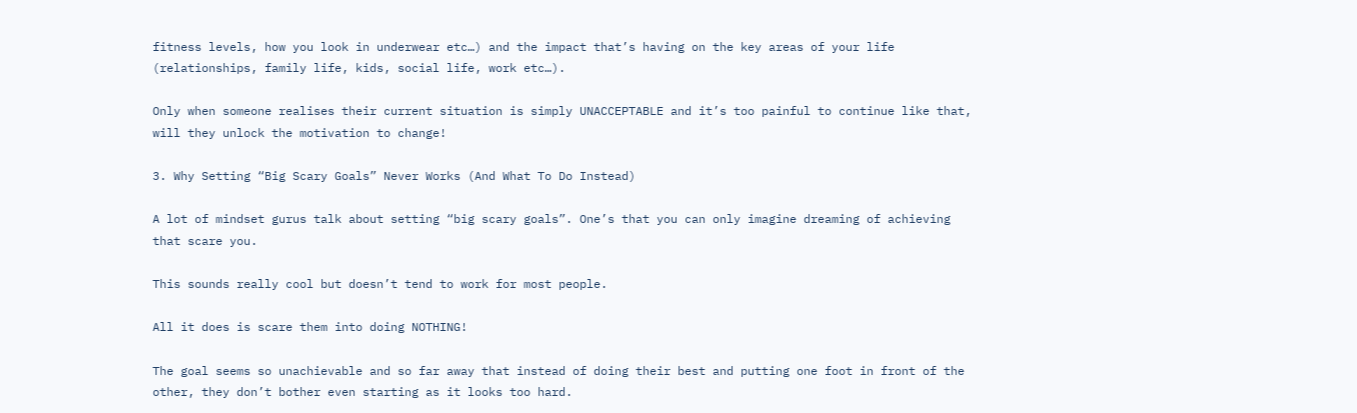fitness levels, how you look in underwear etc…) and the impact that’s having on the key areas of your life (relationships, family life, kids, social life, work etc…).

Only when someone realises their current situation is simply UNACCEPTABLE and it’s too painful to continue like that, will they unlock the motivation to change!

3. Why Setting “Big Scary Goals” Never Works (And What To Do Instead)

A lot of mindset gurus talk about setting “big scary goals”. One’s that you can only imagine dreaming of achieving that scare you.

This sounds really cool but doesn’t tend to work for most people.

All it does is scare them into doing NOTHING!

The goal seems so unachievable and so far away that instead of doing their best and putting one foot in front of the other, they don’t bother even starting as it looks too hard.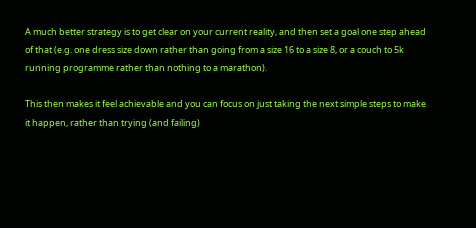A much better strategy is to get clear on your current reality, and then set a goal one step ahead of that (e.g. one dress size down rather than going from a size 16 to a size 8, or a couch to 5k running programme rather than nothing to a marathon).

This then makes it feel achievable and you can focus on just taking the next simple steps to make it happen, rather than trying (and failing)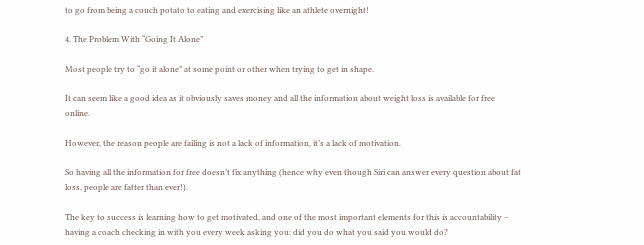to go from being a couch potato to eating and exercising like an athlete overnight!

4. The Problem With “Going It Alone”

Most people try to “go it alone” at some point or other when trying to get in shape.

It can seem like a good idea as it obviously saves money and all the information about weight loss is available for free online.

However, the reason people are failing is not a lack of information, it’s a lack of motivation.

So having all the information for free doesn’t fix anything (hence why even though Siri can answer every question about fat loss, people are fatter than ever!).

The key to success is learning how to get motivated, and one of the most important elements for this is accountability – having a coach checking in with you every week asking you: did you do what you said you would do?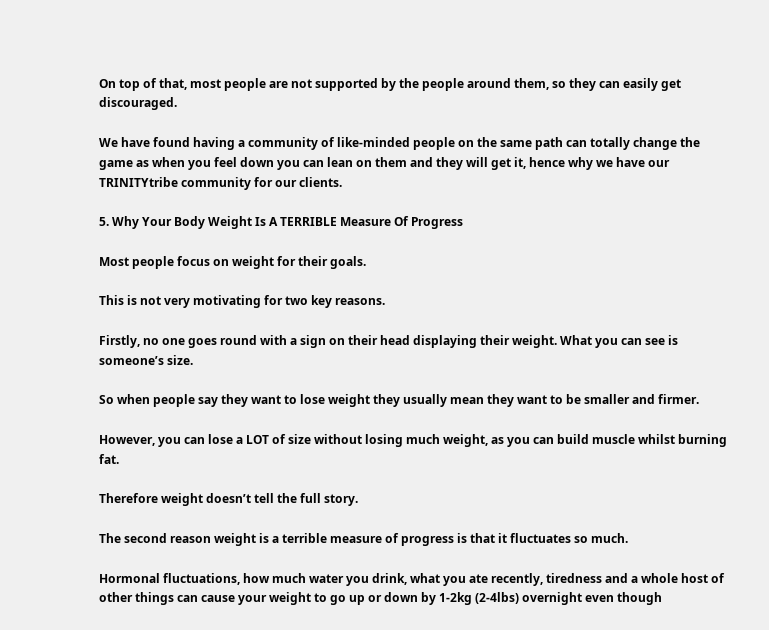On top of that, most people are not supported by the people around them, so they can easily get discouraged.

We have found having a community of like-minded people on the same path can totally change the game as when you feel down you can lean on them and they will get it, hence why we have our TRINITYtribe community for our clients.

5. Why Your Body Weight Is A TERRIBLE Measure Of Progress

Most people focus on weight for their goals.

This is not very motivating for two key reasons.

Firstly, no one goes round with a sign on their head displaying their weight. What you can see is someone’s size.

So when people say they want to lose weight they usually mean they want to be smaller and firmer.

However, you can lose a LOT of size without losing much weight, as you can build muscle whilst burning fat.

Therefore weight doesn’t tell the full story.

The second reason weight is a terrible measure of progress is that it fluctuates so much.

Hormonal fluctuations, how much water you drink, what you ate recently, tiredness and a whole host of other things can cause your weight to go up or down by 1-2kg (2-4lbs) overnight even though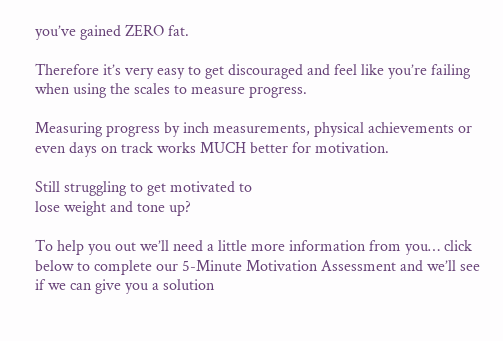you’ve gained ZERO fat.

Therefore it’s very easy to get discouraged and feel like you’re failing  when using the scales to measure progress.

Measuring progress by inch measurements, physical achievements or even days on track works MUCH better for motivation.

Still struggling to get motivated to
lose weight and tone up?

To help you out we’ll need a little more information from you… click below to complete our 5-Minute Motivation Assessment and we’ll see if we can give you a solution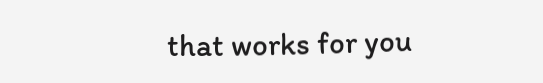that works for you